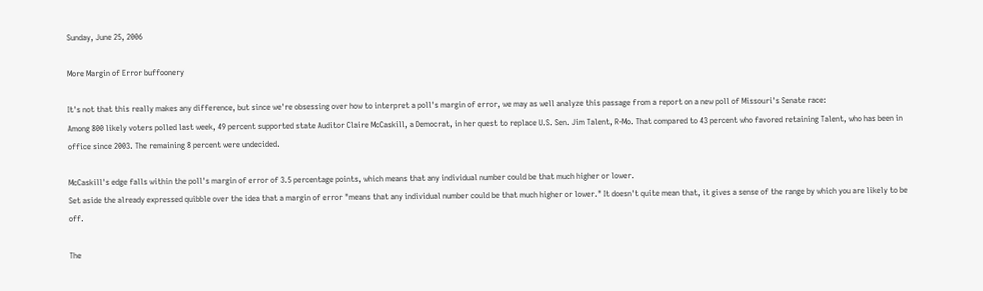Sunday, June 25, 2006

More Margin of Error buffoonery

It's not that this really makes any difference, but since we're obsessing over how to interpret a poll's margin of error, we may as well analyze this passage from a report on a new poll of Missouri's Senate race:
Among 800 likely voters polled last week, 49 percent supported state Auditor Claire McCaskill, a Democrat, in her quest to replace U.S. Sen. Jim Talent, R-Mo. That compared to 43 percent who favored retaining Talent, who has been in office since 2003. The remaining 8 percent were undecided.

McCaskill's edge falls within the poll's margin of error of 3.5 percentage points, which means that any individual number could be that much higher or lower.
Set aside the already expressed quibble over the idea that a margin of error "means that any individual number could be that much higher or lower." It doesn't quite mean that, it gives a sense of the range by which you are likely to be off.

The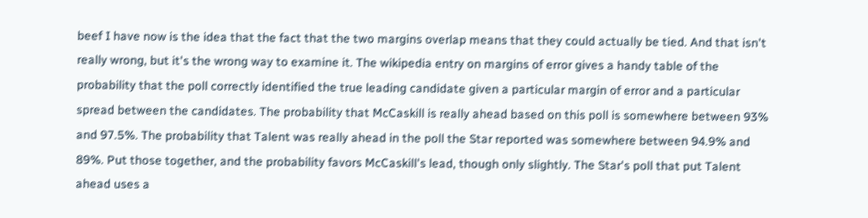beef I have now is the idea that the fact that the two margins overlap means that they could actually be tied. And that isn't really wrong, but it's the wrong way to examine it. The wikipedia entry on margins of error gives a handy table of the probability that the poll correctly identified the true leading candidate given a particular margin of error and a particular spread between the candidates. The probability that McCaskill is really ahead based on this poll is somewhere between 93% and 97.5%. The probability that Talent was really ahead in the poll the Star reported was somewhere between 94.9% and 89%. Put those together, and the probability favors McCaskill's lead, though only slightly. The Star's poll that put Talent ahead uses a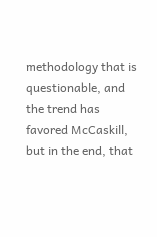methodology that is questionable, and the trend has favored McCaskill, but in the end, that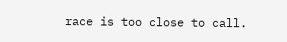race is too close to call.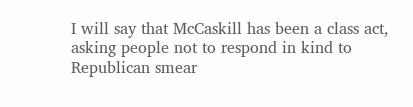I will say that McCaskill has been a class act, asking people not to respond in kind to Republican smear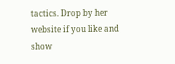tactics. Drop by her website if you like and show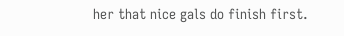her that nice gals do finish first.